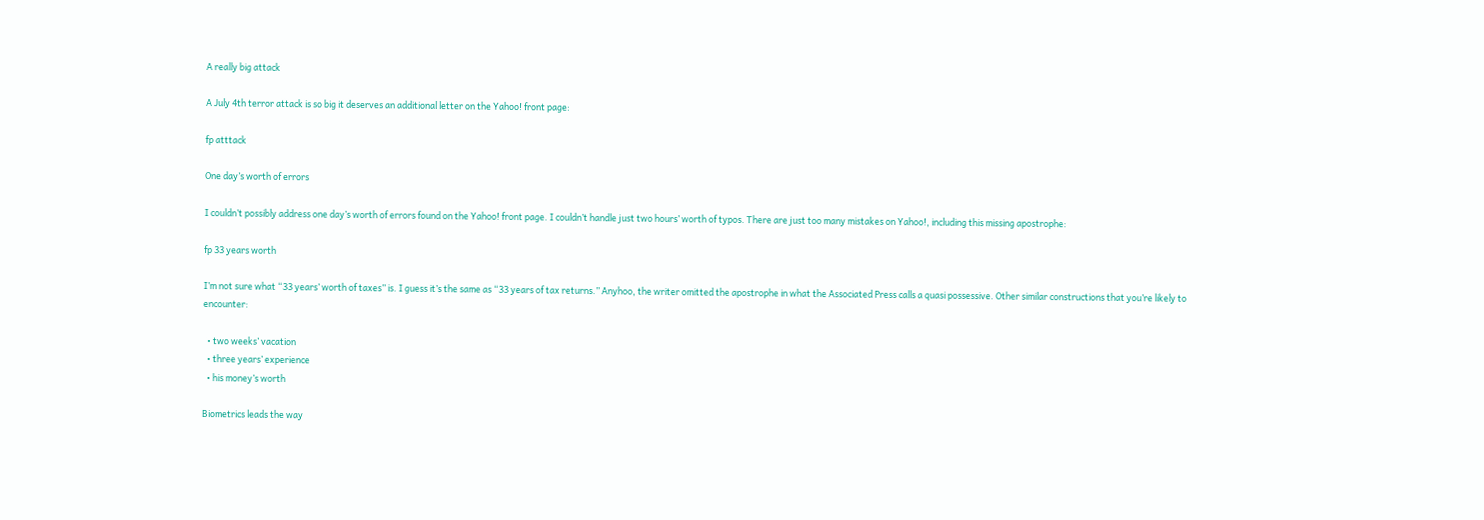A really big attack

A July 4th terror attack is so big it deserves an additional letter on the Yahoo! front page:

fp atttack

One day’s worth of errors

I couldn’t possibly address one day’s worth of errors found on the Yahoo! front page. I couldn’t handle just two hours’ worth of typos. There are just too many mistakes on Yahoo!, including this missing apostrophe:

fp 33 years worth

I’m not sure what “33 years’ worth of taxes” is. I guess it’s the same as “33 years of tax returns.” Anyhoo, the writer omitted the apostrophe in what the Associated Press calls a quasi possessive. Other similar constructions that you’re likely to encounter:

  • two weeks’ vacation
  • three years’ experience
  • his money’s worth

Biometrics leads the way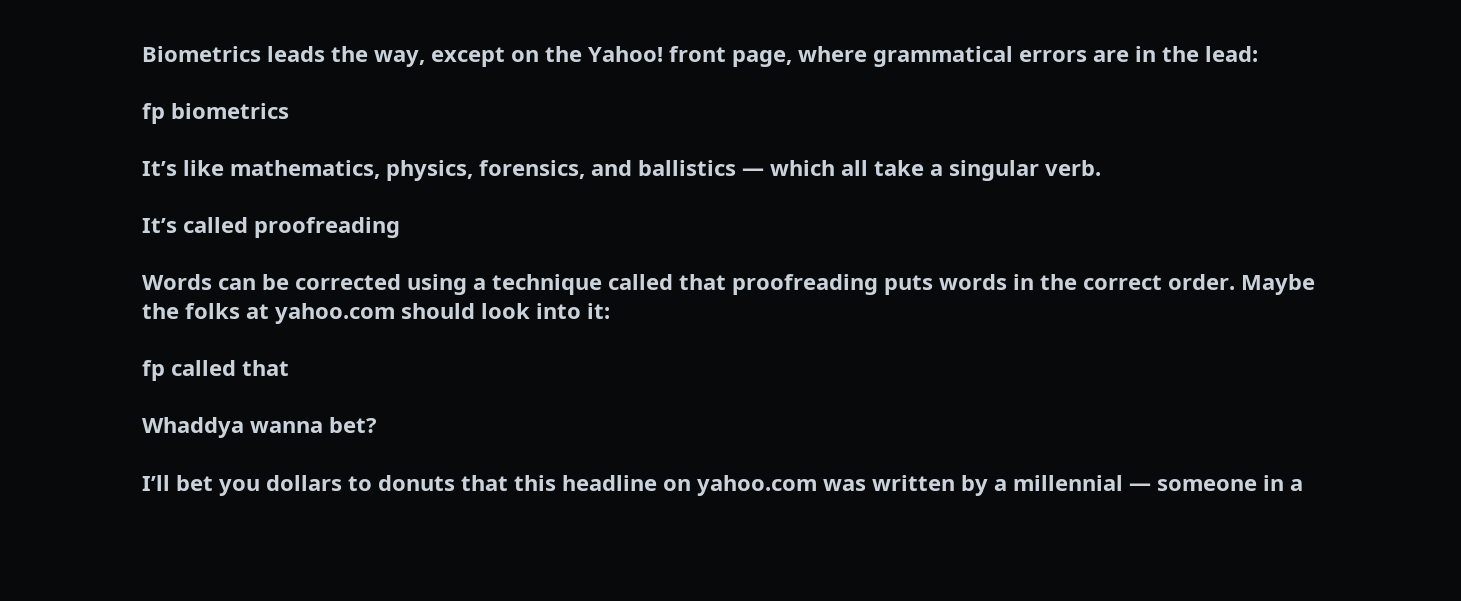Biometrics leads the way, except on the Yahoo! front page, where grammatical errors are in the lead:

fp biometrics

It’s like mathematics, physics, forensics, and ballistics — which all take a singular verb.

It’s called proofreading

Words can be corrected using a technique called that proofreading puts words in the correct order. Maybe the folks at yahoo.com should look into it:

fp called that

Whaddya wanna bet?

I’ll bet you dollars to donuts that this headline on yahoo.com was written by a millennial — someone in a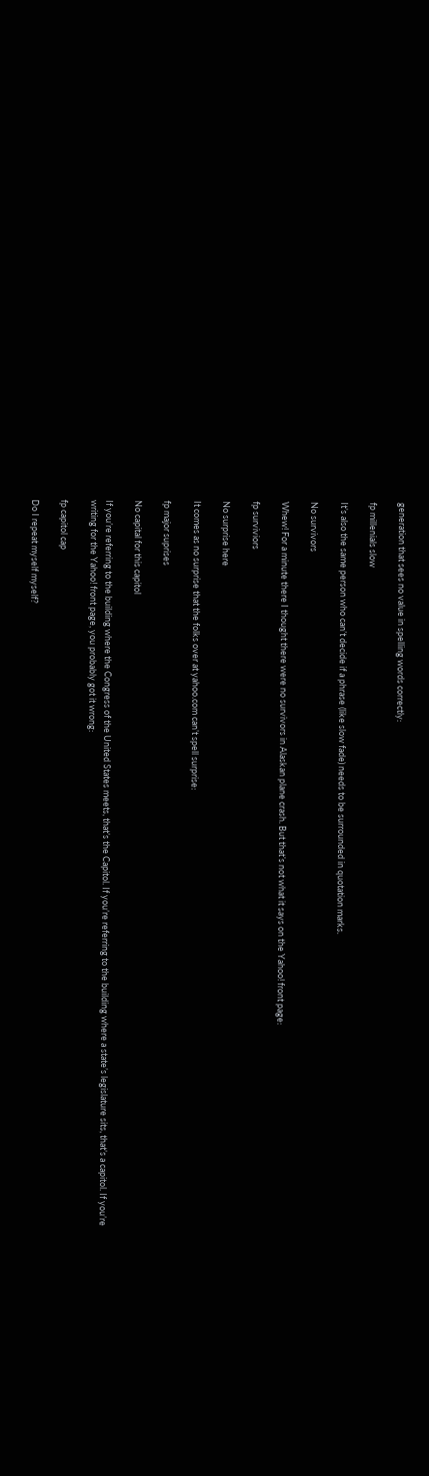generation that sees no value in spelling words correctly:

fp millenials slow

It’s also the same person who can’t decide if a phrase (like slow fade) needs to be surrounded in quotation marks.

No survivors

Whew! For a minute there I thought there were no survivors in Alaskan plane crash. But that’s not what it says on the Yahoo! front page:

fp surviviors

No surprise here

It comes as no surprise that the folks over at yahoo.com can’t spell surprise:

fp major suprises

No capital for this capitol

If you’re referring to the building where the Congress of the United States meets, that’s the Capitol. If you’re referring to the building where a state’s legislature sits, that’s a capitol. If you’re writing for the Yahoo! front page, you probably got it wrong:

fp capitol cap

Do I repeat myself myself?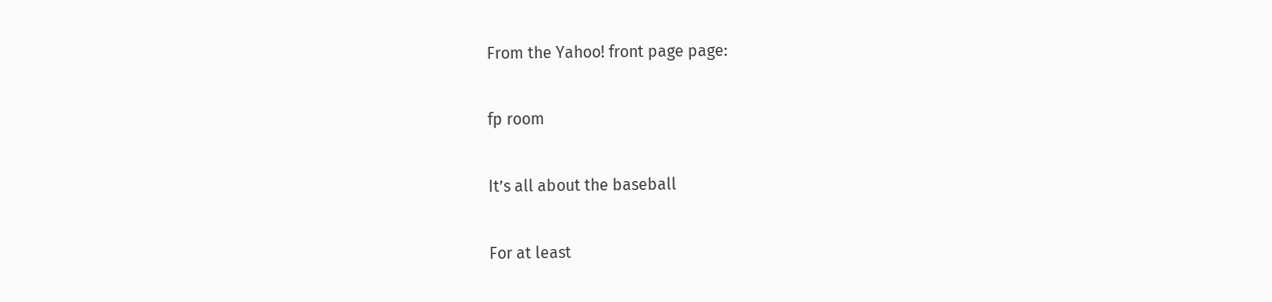From the Yahoo! front page page:

fp room

It’s all about the baseball

For at least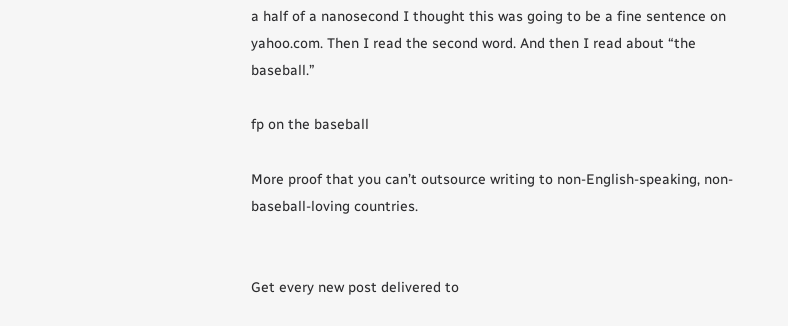a half of a nanosecond I thought this was going to be a fine sentence on yahoo.com. Then I read the second word. And then I read about “the baseball.”

fp on the baseball

More proof that you can’t outsource writing to non-English-speaking, non-baseball-loving countries.


Get every new post delivered to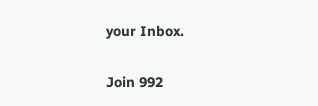your Inbox.

Join 992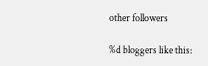other followers

%d bloggers like this: